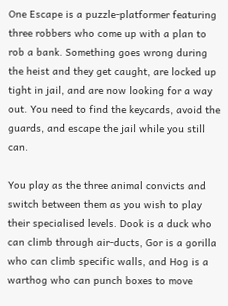One Escape is a puzzle-platformer featuring three robbers who come up with a plan to rob a bank. Something goes wrong during the heist and they get caught, are locked up tight in jail, and are now looking for a way out. You need to find the keycards, avoid the guards, and escape the jail while you still can.

You play as the three animal convicts and switch between them as you wish to play their specialised levels. Dook is a duck who can climb through air-ducts, Gor is a gorilla who can climb specific walls, and Hog is a warthog who can punch boxes to move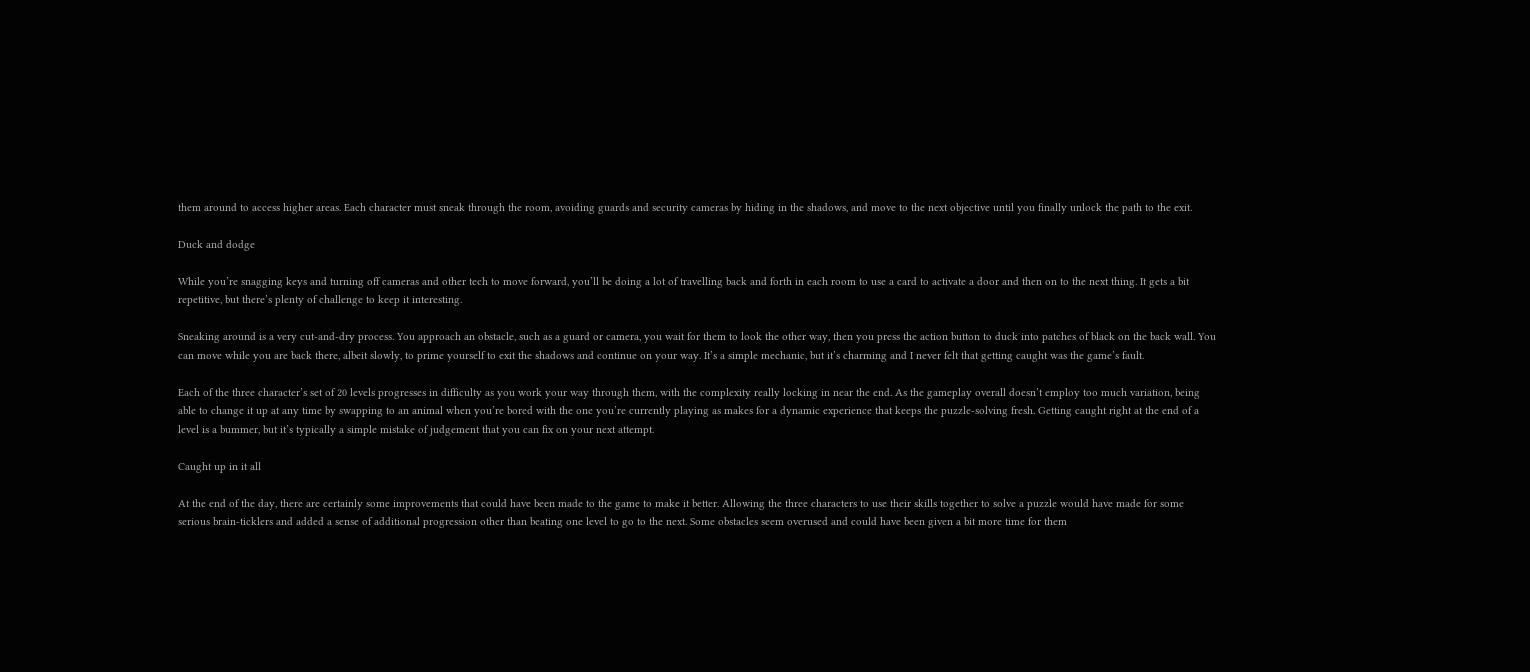them around to access higher areas. Each character must sneak through the room, avoiding guards and security cameras by hiding in the shadows, and move to the next objective until you finally unlock the path to the exit.

Duck and dodge

While you’re snagging keys and turning off cameras and other tech to move forward, you’ll be doing a lot of travelling back and forth in each room to use a card to activate a door and then on to the next thing. It gets a bit repetitive, but there’s plenty of challenge to keep it interesting.

Sneaking around is a very cut-and-dry process. You approach an obstacle, such as a guard or camera, you wait for them to look the other way, then you press the action button to duck into patches of black on the back wall. You can move while you are back there, albeit slowly, to prime yourself to exit the shadows and continue on your way. It’s a simple mechanic, but it’s charming and I never felt that getting caught was the game’s fault.

Each of the three character’s set of 20 levels progresses in difficulty as you work your way through them, with the complexity really locking in near the end. As the gameplay overall doesn’t employ too much variation, being able to change it up at any time by swapping to an animal when you’re bored with the one you’re currently playing as makes for a dynamic experience that keeps the puzzle-solving fresh. Getting caught right at the end of a level is a bummer, but it’s typically a simple mistake of judgement that you can fix on your next attempt.

Caught up in it all

At the end of the day, there are certainly some improvements that could have been made to the game to make it better. Allowing the three characters to use their skills together to solve a puzzle would have made for some serious brain-ticklers and added a sense of additional progression other than beating one level to go to the next. Some obstacles seem overused and could have been given a bit more time for them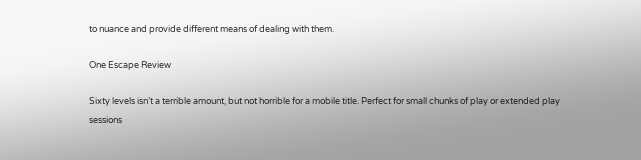to nuance and provide different means of dealing with them.

One Escape Review

Sixty levels isn’t a terrible amount, but not horrible for a mobile title. Perfect for small chunks of play or extended play sessions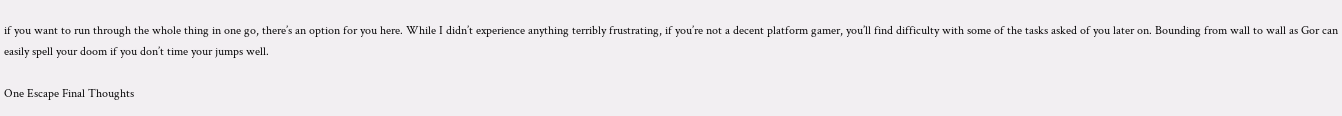if you want to run through the whole thing in one go, there’s an option for you here. While I didn’t experience anything terribly frustrating, if you’re not a decent platform gamer, you’ll find difficulty with some of the tasks asked of you later on. Bounding from wall to wall as Gor can easily spell your doom if you don’t time your jumps well.

One Escape Final Thoughts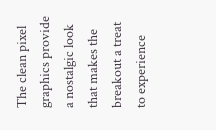The clean pixel graphics provide a nostalgic look that makes the breakout a treat to experience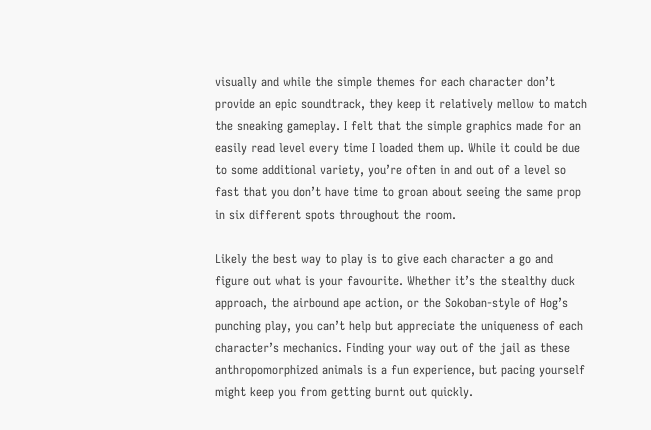visually and while the simple themes for each character don’t provide an epic soundtrack, they keep it relatively mellow to match the sneaking gameplay. I felt that the simple graphics made for an easily read level every time I loaded them up. While it could be due to some additional variety, you’re often in and out of a level so fast that you don’t have time to groan about seeing the same prop in six different spots throughout the room.

Likely the best way to play is to give each character a go and figure out what is your favourite. Whether it’s the stealthy duck approach, the airbound ape action, or the Sokoban-style of Hog’s punching play, you can’t help but appreciate the uniqueness of each character’s mechanics. Finding your way out of the jail as these anthropomorphized animals is a fun experience, but pacing yourself might keep you from getting burnt out quickly.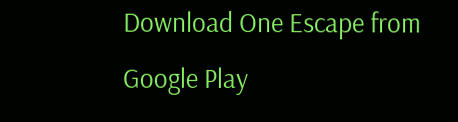Download One Escape from Google Play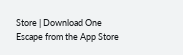Store | Download One Escape from the App Store